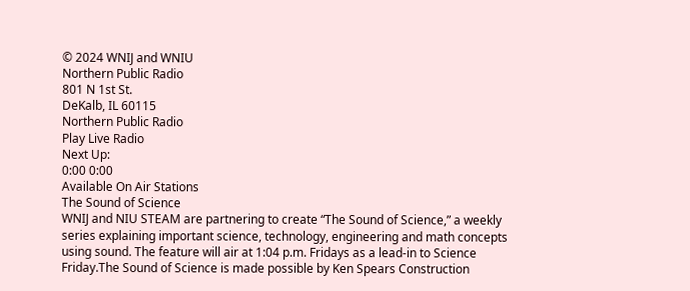© 2024 WNIJ and WNIU
Northern Public Radio
801 N 1st St.
DeKalb, IL 60115
Northern Public Radio
Play Live Radio
Next Up:
0:00 0:00
Available On Air Stations
The Sound of Science
WNIJ and NIU STEAM are partnering to create “The Sound of Science,” a weekly series explaining important science, technology, engineering and math concepts using sound. The feature will air at 1:04 p.m. Fridays as a lead-in to Science Friday.The Sound of Science is made possible by Ken Spears Construction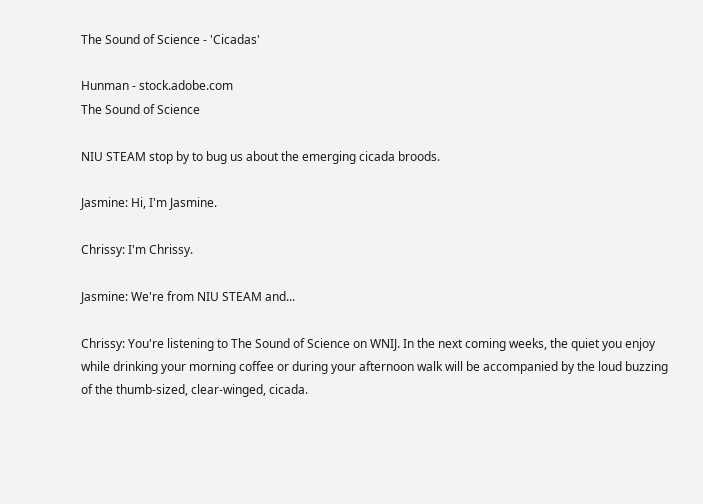The Sound of Science - 'Cicadas'

Hunman - stock.adobe.com
The Sound of Science

NIU STEAM stop by to bug us about the emerging cicada broods.

Jasmine: Hi, I'm Jasmine.

Chrissy: I'm Chrissy.

Jasmine: We're from NIU STEAM and...

Chrissy: You're listening to The Sound of Science on WNIJ. In the next coming weeks, the quiet you enjoy while drinking your morning coffee or during your afternoon walk will be accompanied by the loud buzzing of the thumb-sized, clear-winged, cicada.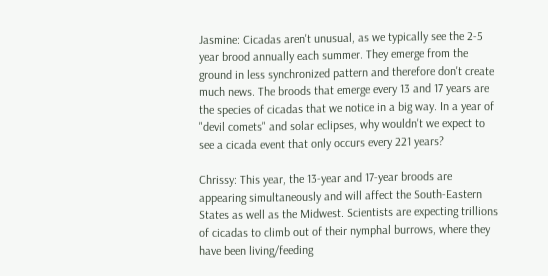Jasmine: Cicadas aren't unusual, as we typically see the 2-5 year brood annually each summer. They emerge from the ground in less synchronized pattern and therefore don't create much news. The broods that emerge every 13 and 17 years are the species of cicadas that we notice in a big way. In a year of "devil comets" and solar eclipses, why wouldn't we expect to see a cicada event that only occurs every 221 years?

Chrissy: This year, the 13-year and 17-year broods are appearing simultaneously and will affect the South-Eastern States as well as the Midwest. Scientists are expecting trillions of cicadas to climb out of their nymphal burrows, where they have been living/feeding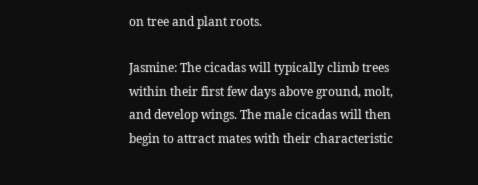on tree and plant roots.

Jasmine: The cicadas will typically climb trees within their first few days above ground, molt, and develop wings. The male cicadas will then begin to attract mates with their characteristic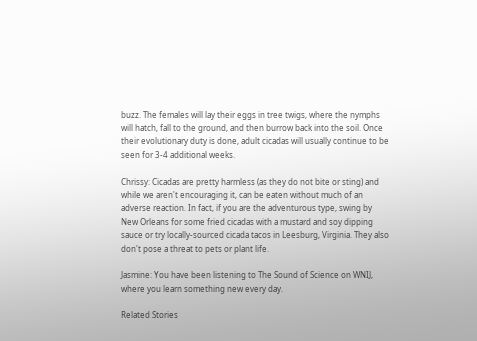buzz. The females will lay their eggs in tree twigs, where the nymphs will hatch, fall to the ground, and then burrow back into the soil. Once their evolutionary duty is done, adult cicadas will usually continue to be seen for 3-4 additional weeks.

Chrissy: Cicadas are pretty harmless (as they do not bite or sting) and while we aren't encouraging it, can be eaten without much of an adverse reaction. In fact, if you are the adventurous type, swing by New Orleans for some fried cicadas with a mustard and soy dipping sauce or try locally-sourced cicada tacos in Leesburg, Virginia. They also don't pose a threat to pets or plant life.

Jasmine: You have been listening to The Sound of Science on WNIJ, where you learn something new every day.

Related Stories